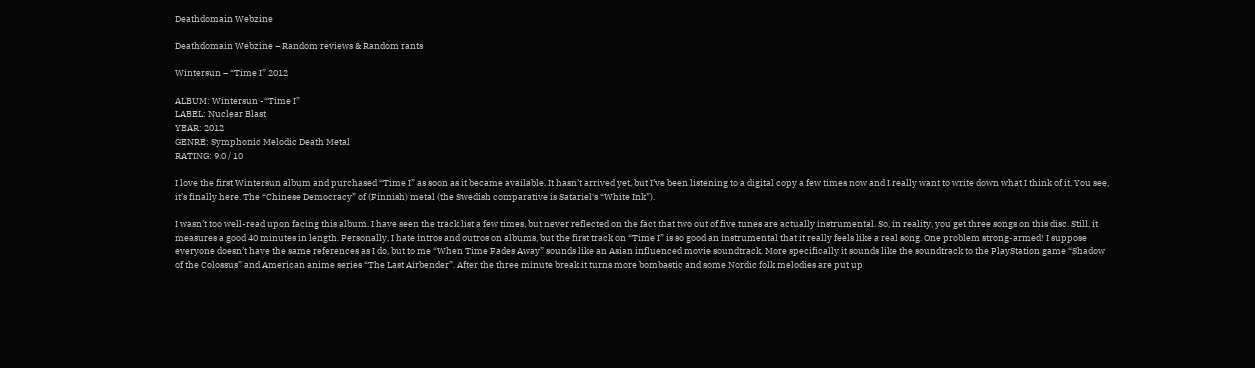Deathdomain Webzine

Deathdomain Webzine – Random reviews & Random rants

Wintersun – “Time I” 2012

ALBUM: Wintersun -“Time I”
LABEL: Nuclear Blast
YEAR: 2012
GENRE: Symphonic Melodic Death Metal
RATING: 9.0 / 10

I love the first Wintersun album and purchased “Time I” as soon as it became available. It hasn’t arrived yet, but I’ve been listening to a digital copy a few times now and I really want to write down what I think of it. You see, it’s finally here. The “Chinese Democracy” of (Finnish) metal (the Swedish comparative is Satariel‘s “White Ink”).

I wasn’t too well-read upon facing this album. I have seen the track list a few times, but never reflected on the fact that two out of five tunes are actually instrumental. So, in reality, you get three songs on this disc. Still, it measures a good 40 minutes in length. Personally, I hate intros and outros on albums, but the first track on “Time I” is so good an instrumental that it really feels like a real song. One problem strong-armed! I suppose everyone doesn’t have the same references as I do, but to me “When Time Fades Away” sounds like an Asian influenced movie soundtrack. More specifically it sounds like the soundtrack to the PlayStation game “Shadow of the Colossus” and American anime series “The Last Airbender”. After the three minute break it turns more bombastic and some Nordic folk melodies are put up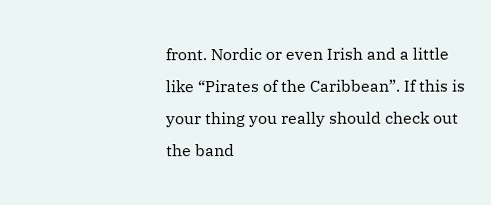front. Nordic or even Irish and a little like “Pirates of the Caribbean”. If this is your thing you really should check out the band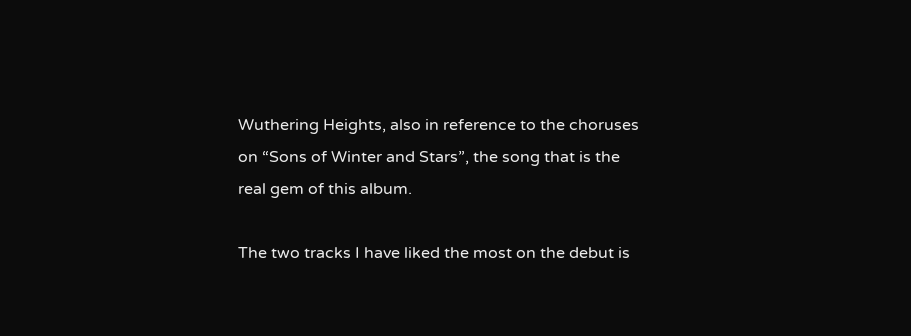Wuthering Heights, also in reference to the choruses on “Sons of Winter and Stars”, the song that is the real gem of this album.

The two tracks I have liked the most on the debut is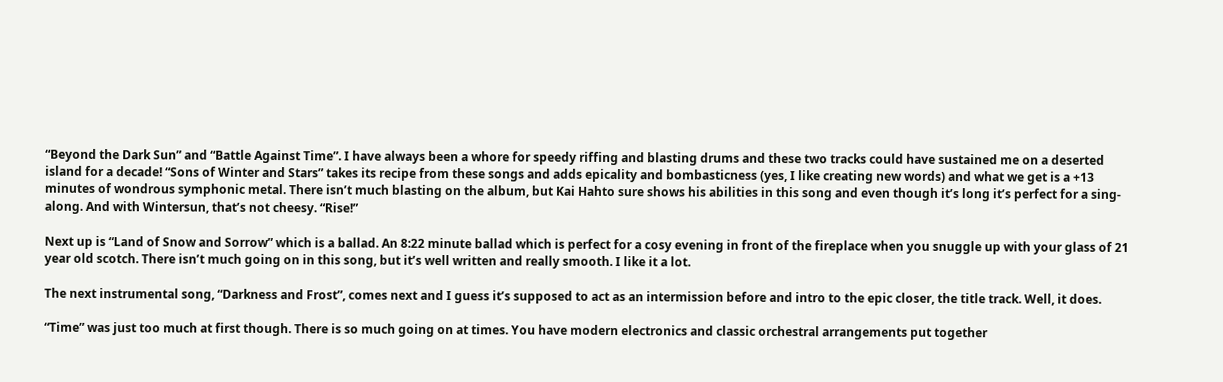“Beyond the Dark Sun” and “Battle Against Time”. I have always been a whore for speedy riffing and blasting drums and these two tracks could have sustained me on a deserted island for a decade! “Sons of Winter and Stars” takes its recipe from these songs and adds epicality and bombasticness (yes, I like creating new words) and what we get is a +13 minutes of wondrous symphonic metal. There isn’t much blasting on the album, but Kai Hahto sure shows his abilities in this song and even though it’s long it’s perfect for a sing-along. And with Wintersun, that’s not cheesy. “Rise!”

Next up is “Land of Snow and Sorrow” which is a ballad. An 8:22 minute ballad which is perfect for a cosy evening in front of the fireplace when you snuggle up with your glass of 21 year old scotch. There isn’t much going on in this song, but it’s well written and really smooth. I like it a lot.

The next instrumental song, “Darkness and Frost”, comes next and I guess it’s supposed to act as an intermission before and intro to the epic closer, the title track. Well, it does.

“Time” was just too much at first though. There is so much going on at times. You have modern electronics and classic orchestral arrangements put together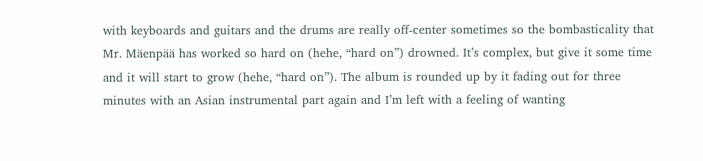with keyboards and guitars and the drums are really off-center sometimes so the bombasticality that Mr. Mäenpää has worked so hard on (hehe, “hard on”) drowned. It’s complex, but give it some time and it will start to grow (hehe, “hard on”). The album is rounded up by it fading out for three minutes with an Asian instrumental part again and I’m left with a feeling of wanting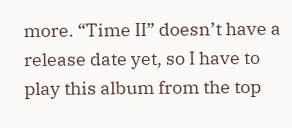more. “Time II” doesn’t have a release date yet, so I have to play this album from the top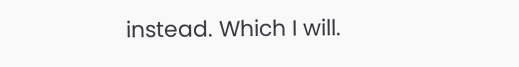instead. Which I will.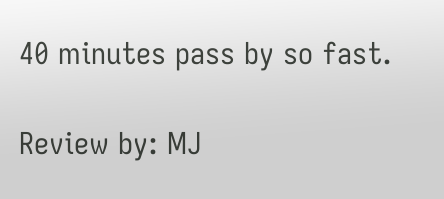40 minutes pass by so fast.

Review by: MJ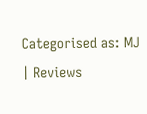Categorised as: MJ | Reviews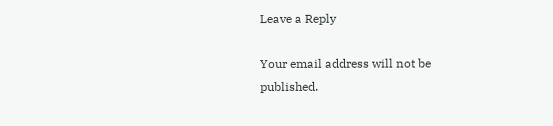Leave a Reply

Your email address will not be published.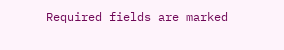Required fields are marked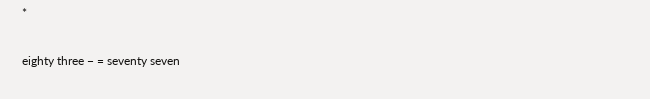*

eighty three − = seventy seven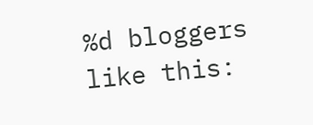%d bloggers like this: